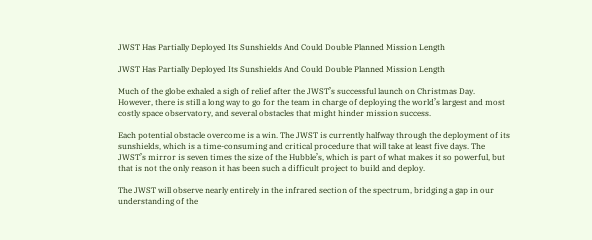JWST Has Partially Deployed Its Sunshields And Could Double Planned Mission Length

JWST Has Partially Deployed Its Sunshields And Could Double Planned Mission Length

Much of the globe exhaled a sigh of relief after the JWST’s successful launch on Christmas Day. However, there is still a long way to go for the team in charge of deploying the world’s largest and most costly space observatory, and several obstacles that might hinder mission success.

Each potential obstacle overcome is a win. The JWST is currently halfway through the deployment of its sunshields, which is a time-consuming and critical procedure that will take at least five days. The JWST’s mirror is seven times the size of the Hubble’s, which is part of what makes it so powerful, but that is not the only reason it has been such a difficult project to build and deploy.

The JWST will observe nearly entirely in the infrared section of the spectrum, bridging a gap in our understanding of the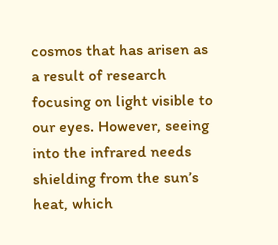cosmos that has arisen as a result of research focusing on light visible to our eyes. However, seeing into the infrared needs shielding from the sun’s heat, which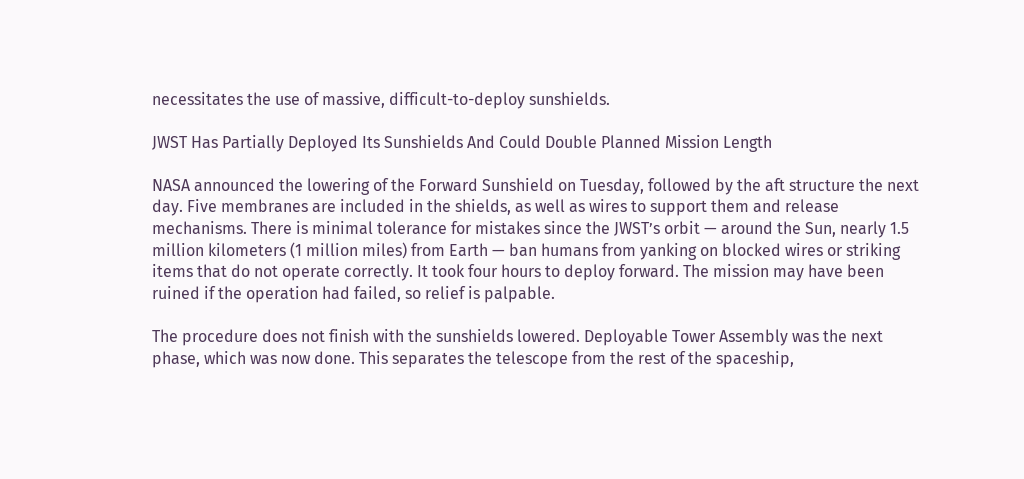necessitates the use of massive, difficult-to-deploy sunshields.

JWST Has Partially Deployed Its Sunshields And Could Double Planned Mission Length

NASA announced the lowering of the Forward Sunshield on Tuesday, followed by the aft structure the next day. Five membranes are included in the shields, as well as wires to support them and release mechanisms. There is minimal tolerance for mistakes since the JWST’s orbit — around the Sun, nearly 1.5 million kilometers (1 million miles) from Earth — ban humans from yanking on blocked wires or striking items that do not operate correctly. It took four hours to deploy forward. The mission may have been ruined if the operation had failed, so relief is palpable.

The procedure does not finish with the sunshields lowered. Deployable Tower Assembly was the next phase, which was now done. This separates the telescope from the rest of the spaceship,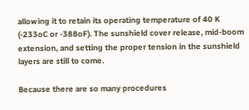allowing it to retain its operating temperature of 40 K (-233oC or -388oF). The sunshield cover release, mid-boom extension, and setting the proper tension in the sunshield layers are still to come.

Because there are so many procedures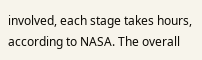involved, each stage takes hours, according to NASA. The overall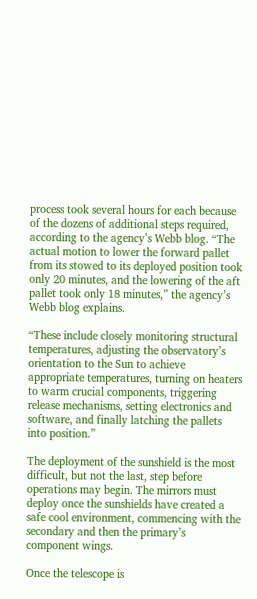process took several hours for each because of the dozens of additional steps required, according to the agency’s Webb blog. “The actual motion to lower the forward pallet from its stowed to its deployed position took only 20 minutes, and the lowering of the aft pallet took only 18 minutes,” the agency’s Webb blog explains.

“These include closely monitoring structural temperatures, adjusting the observatory’s orientation to the Sun to achieve appropriate temperatures, turning on heaters to warm crucial components, triggering release mechanisms, setting electronics and software, and finally latching the pallets into position.”

The deployment of the sunshield is the most difficult, but not the last, step before operations may begin. The mirrors must deploy once the sunshields have created a safe cool environment, commencing with the secondary and then the primary’s component wings.

Once the telescope is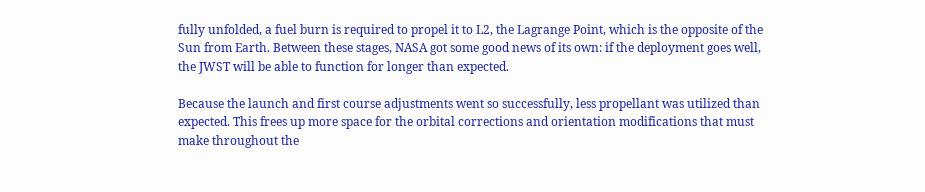fully unfolded, a fuel burn is required to propel it to L2, the Lagrange Point, which is the opposite of the Sun from Earth. Between these stages, NASA got some good news of its own: if the deployment goes well, the JWST will be able to function for longer than expected.

Because the launch and first course adjustments went so successfully, less propellant was utilized than expected. This frees up more space for the orbital corrections and orientation modifications that must make throughout the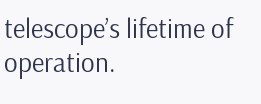telescope’s lifetime of operation.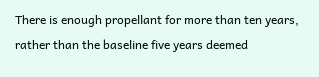There is enough propellant for more than ten years, rather than the baseline five years deemed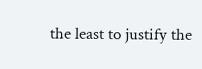the least to justify the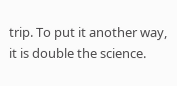trip. To put it another way, it is double the science.